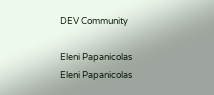DEV Community

Eleni Papanicolas
Eleni Papanicolas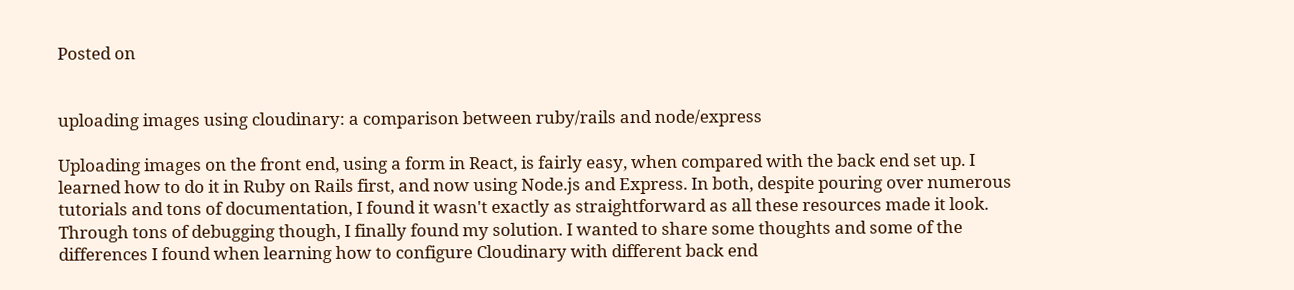Posted on


uploading images using cloudinary: a comparison between ruby/rails and node/express

Uploading images on the front end, using a form in React, is fairly easy, when compared with the back end set up. I learned how to do it in Ruby on Rails first, and now using Node.js and Express. In both, despite pouring over numerous tutorials and tons of documentation, I found it wasn't exactly as straightforward as all these resources made it look. Through tons of debugging though, I finally found my solution. I wanted to share some thoughts and some of the differences I found when learning how to configure Cloudinary with different back end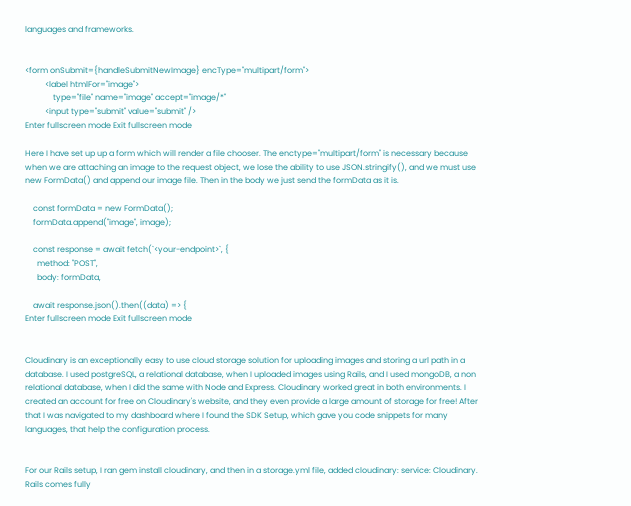languages and frameworks.


<form onSubmit={handleSubmitNewImage} encType="multipart/form">
          <label htmlFor="image">
              type="file" name="image" accept="image/*"
          <input type="submit" value="submit" />
Enter fullscreen mode Exit fullscreen mode

Here I have set up up a form which will render a file chooser. The enctype="multipart/form" is necessary because when we are attaching an image to the request object, we lose the ability to use JSON.stringify(), and we must use new FormData() and append our image file. Then in the body we just send the formData as it is.

    const formData = new FormData();
    formData.append("image", image);

    const response = await fetch(`<your-endpoint>`, {
      method: "POST",
      body: formData,

    await response.json().then((data) => {
Enter fullscreen mode Exit fullscreen mode


Cloudinary is an exceptionally easy to use cloud storage solution for uploading images and storing a url path in a database. I used postgreSQL, a relational database, when I uploaded images using Rails, and I used mongoDB, a non relational database, when I did the same with Node and Express. Cloudinary worked great in both environments. I created an account for free on Cloudinary's website, and they even provide a large amount of storage for free! After that I was navigated to my dashboard where I found the SDK Setup, which gave you code snippets for many languages, that help the configuration process.


For our Rails setup, I ran gem install cloudinary, and then in a storage.yml file, added cloudinary: service: Cloudinary. Rails comes fully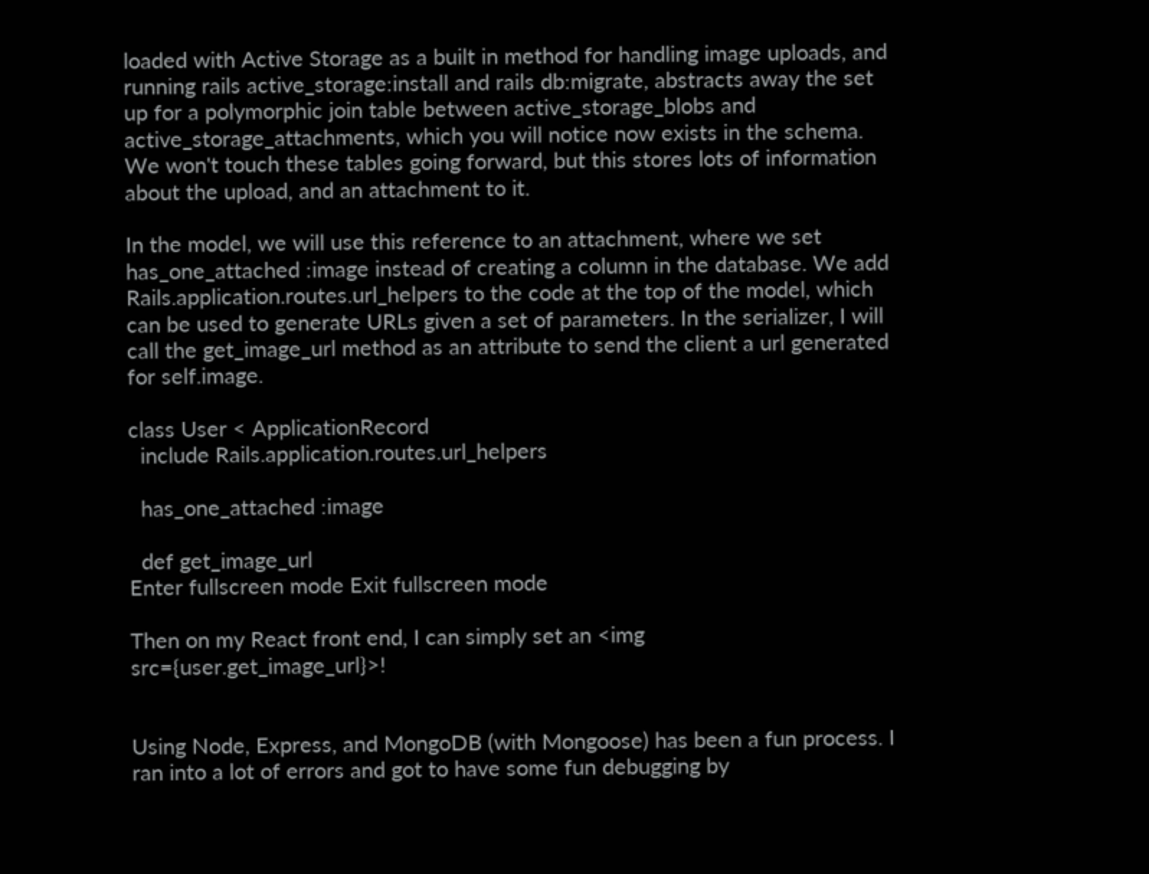loaded with Active Storage as a built in method for handling image uploads, and running rails active_storage:install and rails db:migrate, abstracts away the set up for a polymorphic join table between active_storage_blobs and active_storage_attachments, which you will notice now exists in the schema. We won't touch these tables going forward, but this stores lots of information about the upload, and an attachment to it.

In the model, we will use this reference to an attachment, where we set has_one_attached :image instead of creating a column in the database. We add Rails.application.routes.url_helpers to the code at the top of the model, which can be used to generate URLs given a set of parameters. In the serializer, I will call the get_image_url method as an attribute to send the client a url generated for self.image.

class User < ApplicationRecord
  include Rails.application.routes.url_helpers

  has_one_attached :image

  def get_image_url
Enter fullscreen mode Exit fullscreen mode

Then on my React front end, I can simply set an <img src={user.get_image_url}>!


Using Node, Express, and MongoDB (with Mongoose) has been a fun process. I ran into a lot of errors and got to have some fun debugging by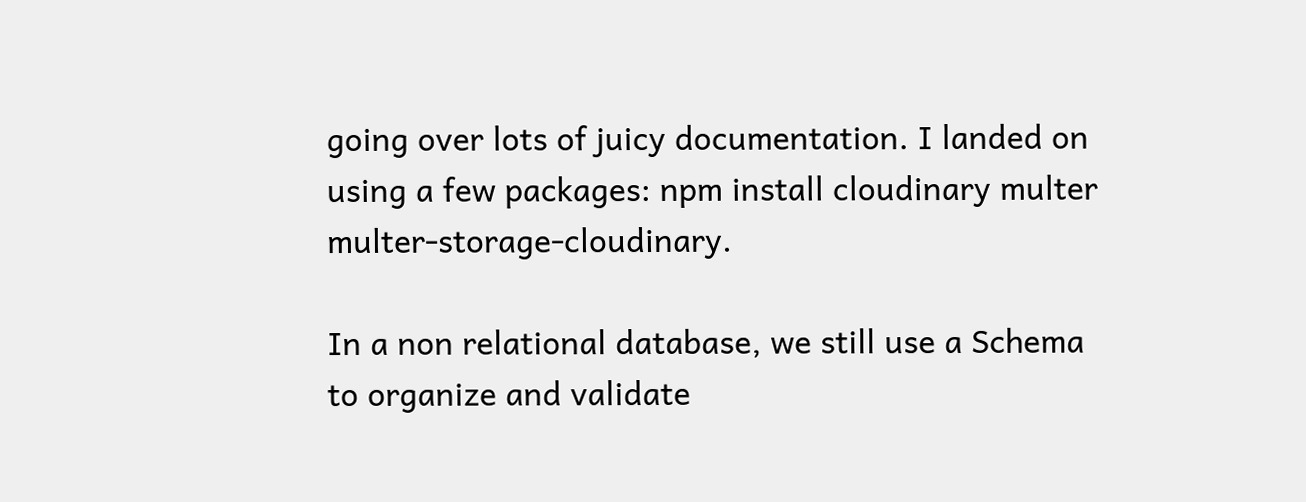going over lots of juicy documentation. I landed on using a few packages: npm install cloudinary multer multer-storage-cloudinary.

In a non relational database, we still use a Schema to organize and validate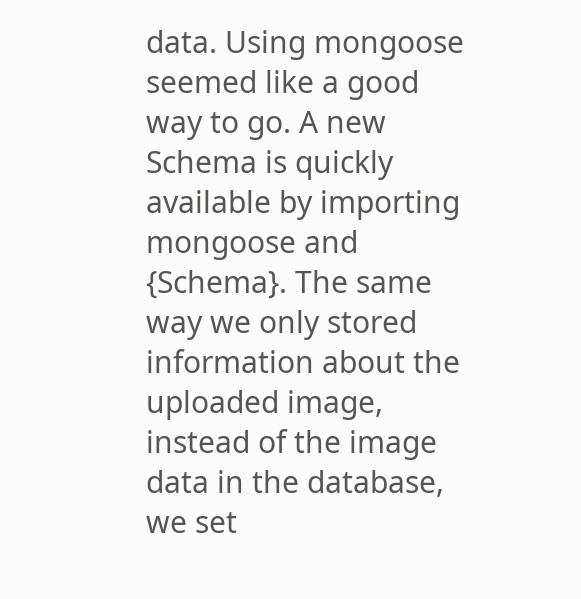data. Using mongoose seemed like a good way to go. A new Schema is quickly available by importing mongoose and {Schema}. The same way we only stored information about the uploaded image, instead of the image data in the database, we set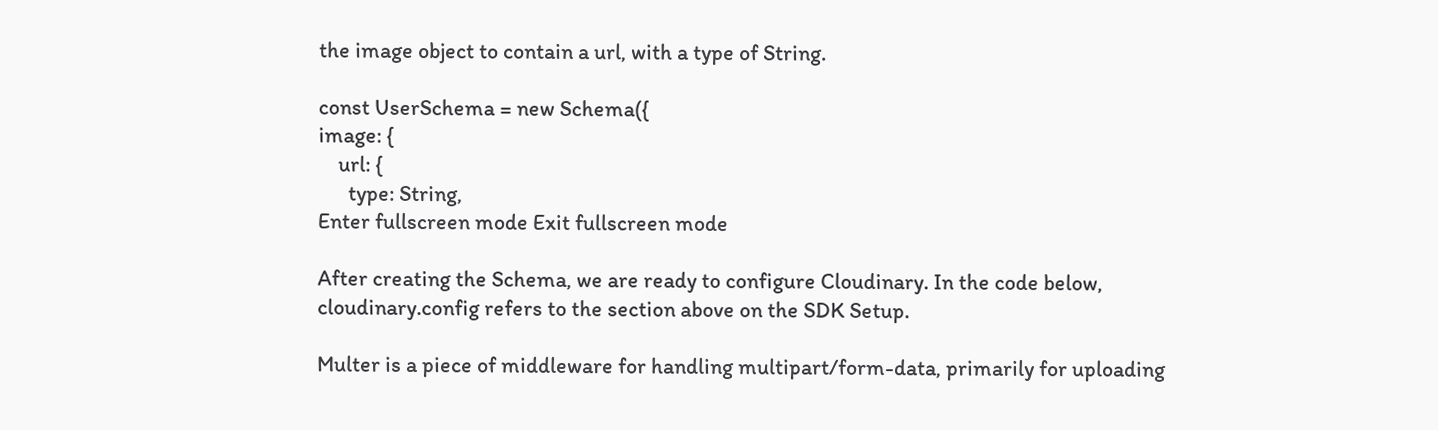the image object to contain a url, with a type of String.

const UserSchema = new Schema({
image: {
    url: {
      type: String,
Enter fullscreen mode Exit fullscreen mode

After creating the Schema, we are ready to configure Cloudinary. In the code below, cloudinary.config refers to the section above on the SDK Setup.

Multer is a piece of middleware for handling multipart/form-data, primarily for uploading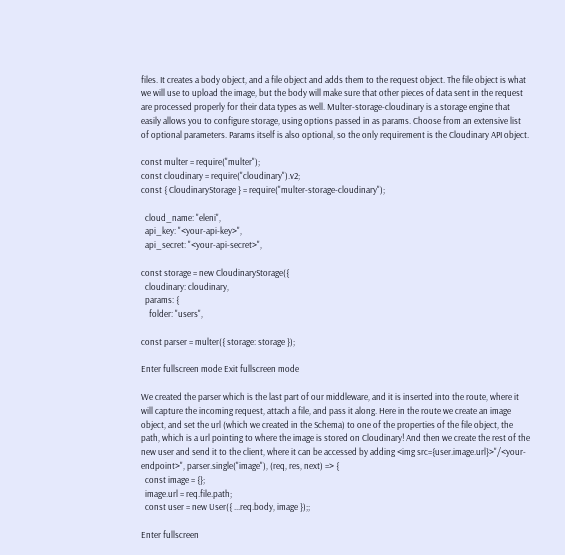files. It creates a body object, and a file object and adds them to the request object. The file object is what we will use to upload the image, but the body will make sure that other pieces of data sent in the request are processed properly for their data types as well. Multer-storage-cloudinary is a storage engine that easily allows you to configure storage, using options passed in as params. Choose from an extensive list of optional parameters. Params itself is also optional, so the only requirement is the Cloudinary API object.

const multer = require("multer");
const cloudinary = require("cloudinary").v2;
const { CloudinaryStorage } = require("multer-storage-cloudinary");

  cloud_name: "eleni",
  api_key: "<your-api-key>",
  api_secret: "<your-api-secret>",

const storage = new CloudinaryStorage({
  cloudinary: cloudinary,
  params: {
    folder: "users",

const parser = multer({ storage: storage });

Enter fullscreen mode Exit fullscreen mode

We created the parser which is the last part of our middleware, and it is inserted into the route, where it will capture the incoming request, attach a file, and pass it along. Here in the route we create an image object, and set the url (which we created in the Schema) to one of the properties of the file object, the path, which is a url pointing to where the image is stored on Cloudinary! And then we create the rest of the new user and send it to the client, where it can be accessed by adding <img src={user.image.url}>"/<your-endpoint>", parser.single("image"), (req, res, next) => {
  const image = {};
  image.url = req.file.path;
  const user = new User({ ...req.body, image });;

Enter fullscreen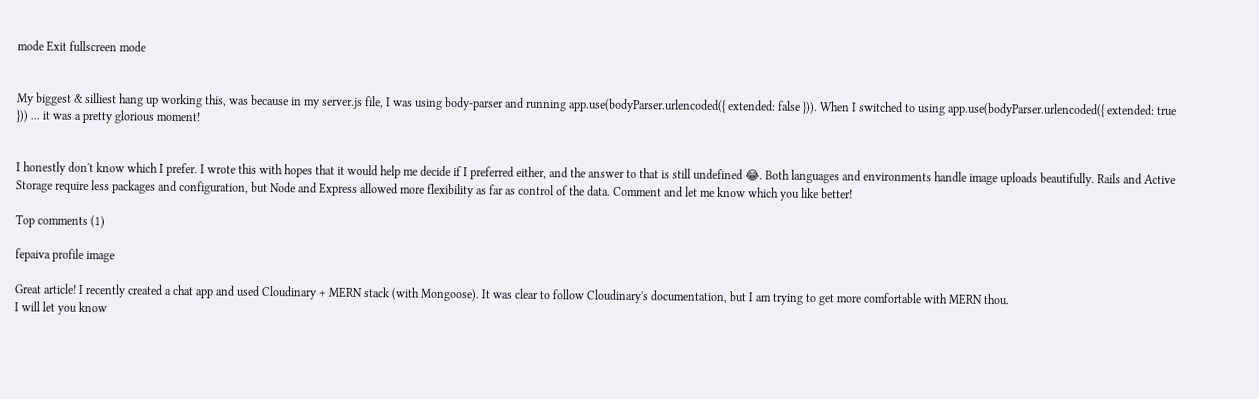mode Exit fullscreen mode


My biggest & silliest hang up working this, was because in my server.js file, I was using body-parser and running app.use(bodyParser.urlencoded({ extended: false })). When I switched to using app.use(bodyParser.urlencoded({ extended: true })) ... it was a pretty glorious moment!


I honestly don't know which I prefer. I wrote this with hopes that it would help me decide if I preferred either, and the answer to that is still undefined 😂. Both languages and environments handle image uploads beautifully. Rails and Active Storage require less packages and configuration, but Node and Express allowed more flexibility as far as control of the data. Comment and let me know which you like better!

Top comments (1)

fepaiva profile image

Great article! I recently created a chat app and used Cloudinary + MERN stack (with Mongoose). It was clear to follow Cloudinary's documentation, but I am trying to get more comfortable with MERN thou.
I will let you know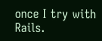once I try with Rails.